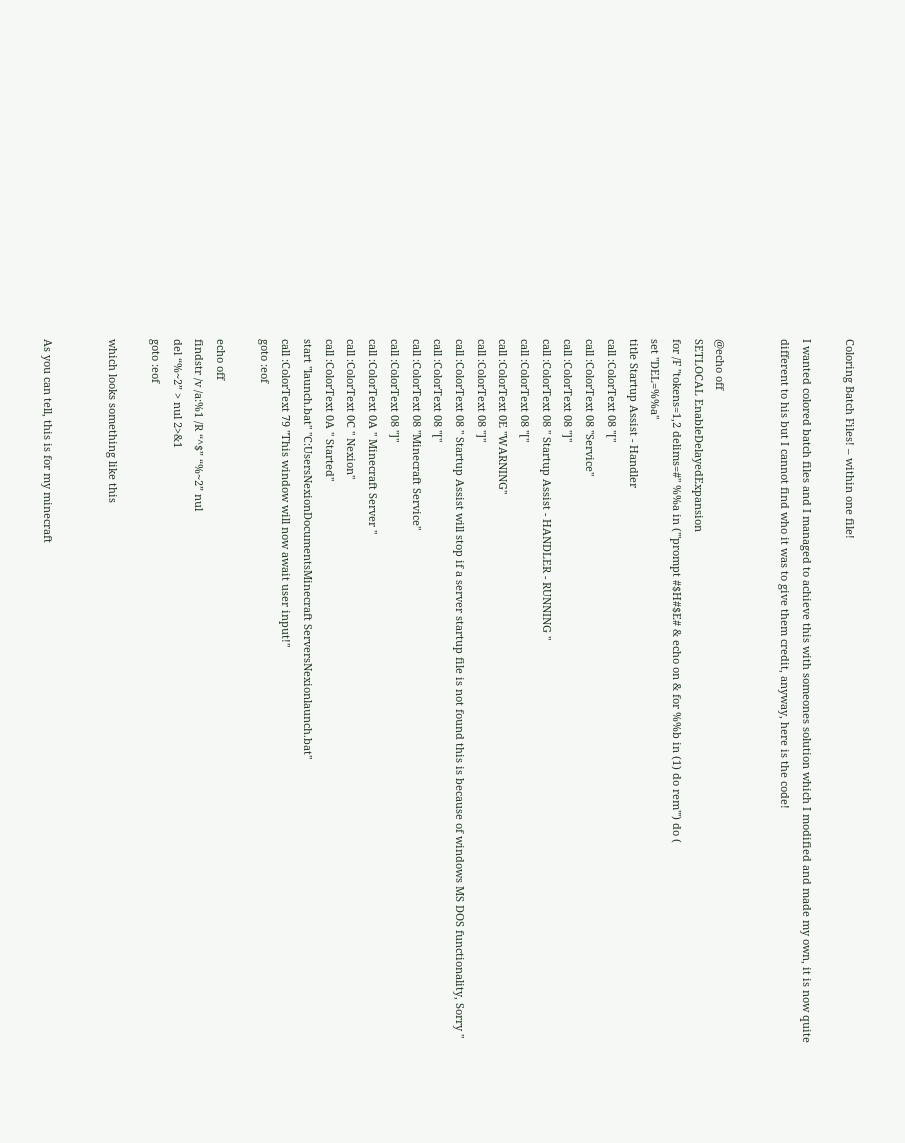Coloring Batch Files! – within one file!

I wanted colored batch files and I managed to achieve this with someones solution which I modified and made my own, it is now quite different to his but I cannot find who it was to give them credit, anyway, here is the code!


@echo off
SETLOCAL EnableDelayedExpansion
for /F "tokens=1,2 delims=#" %%a in ('"prompt #$H#$E# & echo on & for %%b in (1) do rem"') do (
set "DEL=%%a"
title Startup Assist - Handler
call :ColorText 08 "["
call :ColorText 08 "Service"
call :ColorText 08 "]"
call :ColorText 08 " Startup Assist - HANDLER - RUNNING "
call :ColorText 08 "["
call :ColorText 0E "WARNING"
call :ColorText 08 "]"
call :ColorText 08 " Startup Assist will stop if a server startup file is not found this is because of windows MS DOS functionality, Sorry "
call :ColorText 08 "["
call :ColorText 08 "Minecraft Service"
call :ColorText 08 "]"
call :ColorText 0A " Minecraft Server "
call :ColorText 0C " Nexion"
call :ColorText 0A " Started"
start "launch.bat" "C:UsersNexionDocumentsMinecraft ServersNexionlaunch.bat"
call :ColorText 79 "This window will now await user input!"
goto :eof

echo off
findstr /v /a:%1 /R “^$” “%~2” nul
del “%~2” > nul 2>&1
goto :eof

which looks something like this


As you can tell, this is for my minecraft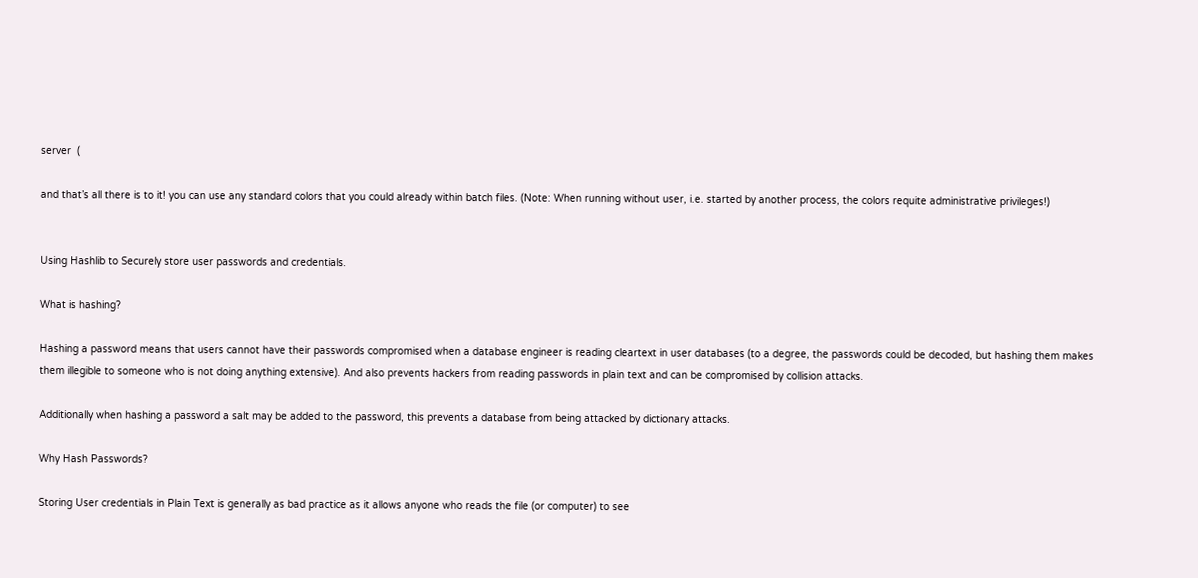server  (

and that’s all there is to it! you can use any standard colors that you could already within batch files. (Note: When running without user, i.e. started by another process, the colors requite administrative privileges!)


Using Hashlib to Securely store user passwords and credentials.

What is hashing?

Hashing a password means that users cannot have their passwords compromised when a database engineer is reading cleartext in user databases (to a degree, the passwords could be decoded, but hashing them makes them illegible to someone who is not doing anything extensive). And also prevents hackers from reading passwords in plain text and can be compromised by collision attacks.

Additionally when hashing a password a salt may be added to the password, this prevents a database from being attacked by dictionary attacks.

Why Hash Passwords?

Storing User credentials in Plain Text is generally as bad practice as it allows anyone who reads the file (or computer) to see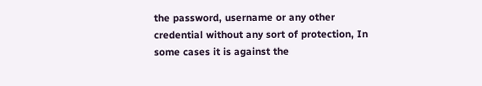the password, username or any other credential without any sort of protection, In some cases it is against the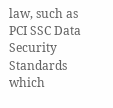law, such as PCI SSC Data Security Standards which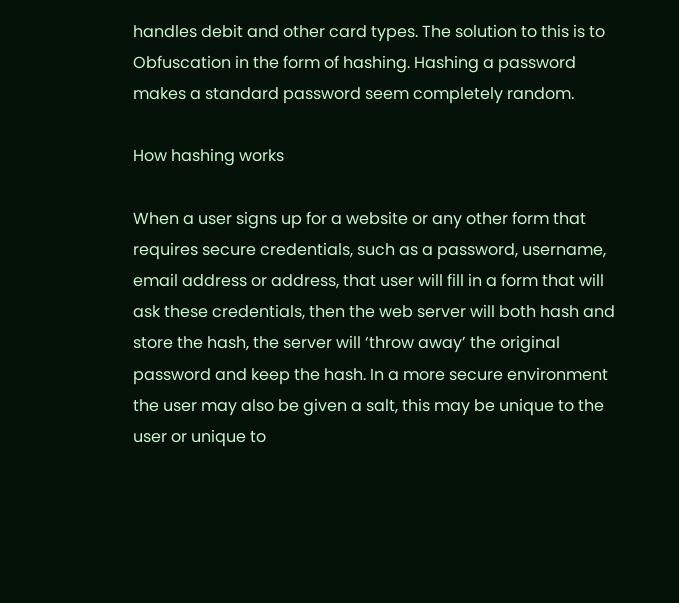handles debit and other card types. The solution to this is to Obfuscation in the form of hashing. Hashing a password makes a standard password seem completely random.

How hashing works

When a user signs up for a website or any other form that requires secure credentials, such as a password, username, email address or address, that user will fill in a form that will ask these credentials, then the web server will both hash and store the hash, the server will ‘throw away’ the original password and keep the hash. In a more secure environment the user may also be given a salt, this may be unique to the user or unique to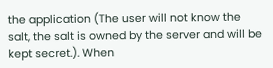the application (The user will not know the salt, the salt is owned by the server and will be kept secret.). When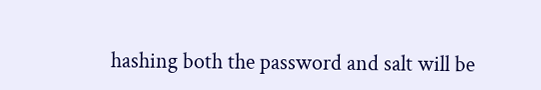hashing both the password and salt will be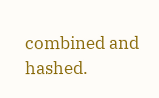combined and hashed.